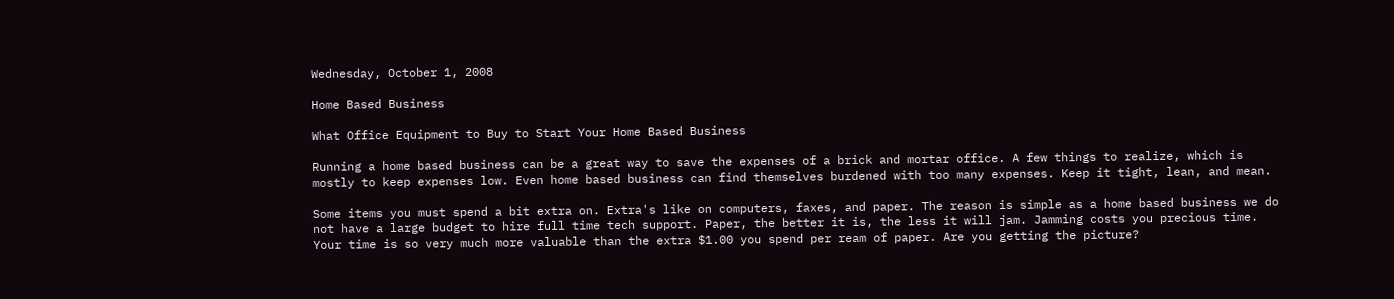Wednesday, October 1, 2008

Home Based Business

What Office Equipment to Buy to Start Your Home Based Business

Running a home based business can be a great way to save the expenses of a brick and mortar office. A few things to realize, which is mostly to keep expenses low. Even home based business can find themselves burdened with too many expenses. Keep it tight, lean, and mean.

Some items you must spend a bit extra on. Extra's like on computers, faxes, and paper. The reason is simple as a home based business we do not have a large budget to hire full time tech support. Paper, the better it is, the less it will jam. Jamming costs you precious time. Your time is so very much more valuable than the extra $1.00 you spend per ream of paper. Are you getting the picture?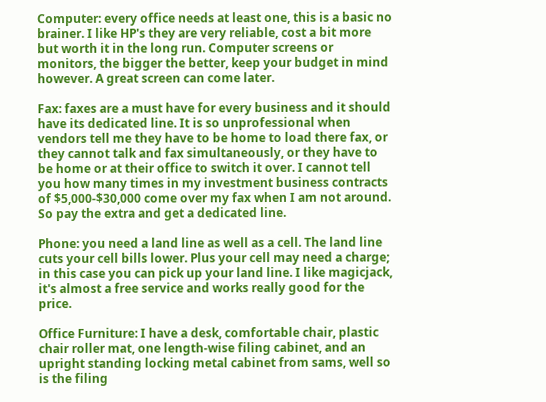Computer: every office needs at least one, this is a basic no brainer. I like HP's they are very reliable, cost a bit more but worth it in the long run. Computer screens or monitors, the bigger the better, keep your budget in mind however. A great screen can come later.

Fax: faxes are a must have for every business and it should have its dedicated line. It is so unprofessional when vendors tell me they have to be home to load there fax, or they cannot talk and fax simultaneously, or they have to be home or at their office to switch it over. I cannot tell you how many times in my investment business contracts of $5,000-$30,000 come over my fax when I am not around. So pay the extra and get a dedicated line.

Phone: you need a land line as well as a cell. The land line cuts your cell bills lower. Plus your cell may need a charge; in this case you can pick up your land line. I like magicjack, it's almost a free service and works really good for the price.

Office Furniture: I have a desk, comfortable chair, plastic chair roller mat, one length-wise filing cabinet, and an upright standing locking metal cabinet from sams, well so is the filing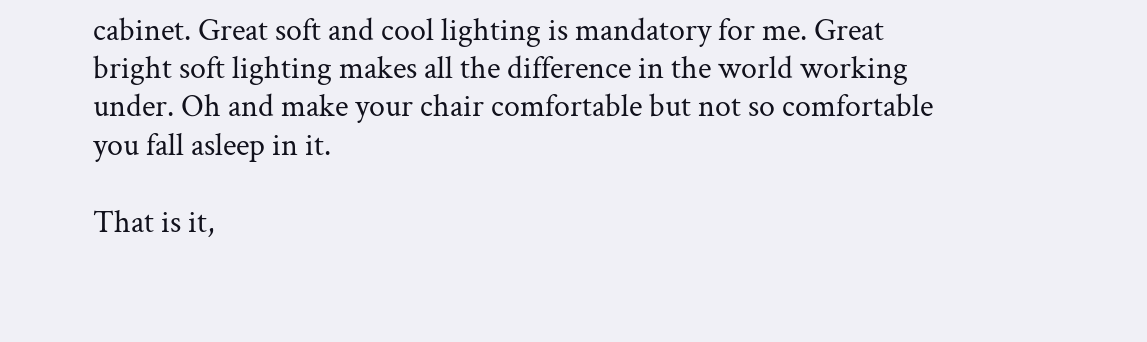cabinet. Great soft and cool lighting is mandatory for me. Great bright soft lighting makes all the difference in the world working under. Oh and make your chair comfortable but not so comfortable you fall asleep in it.

That is it,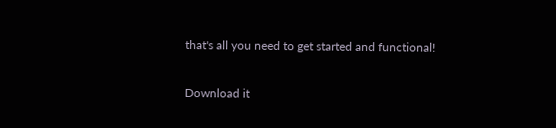that's all you need to get started and functional!

Download it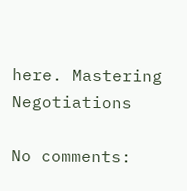here. Mastering Negotiations

No comments: